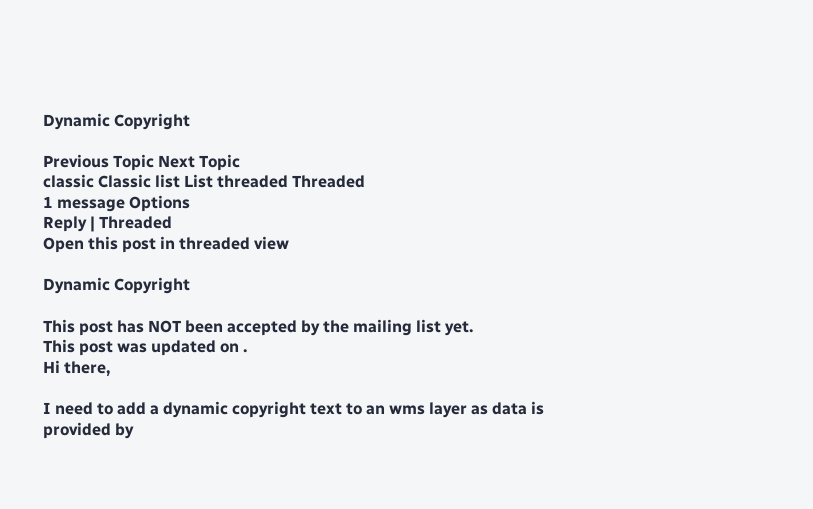Dynamic Copyright

Previous Topic Next Topic
classic Classic list List threaded Threaded
1 message Options
Reply | Threaded
Open this post in threaded view

Dynamic Copyright

This post has NOT been accepted by the mailing list yet.
This post was updated on .
Hi there,

I need to add a dynamic copyright text to an wms layer as data is provided by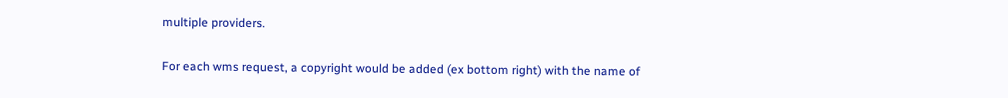multiple providers.

For each wms request, a copyright would be added (ex bottom right) with the name of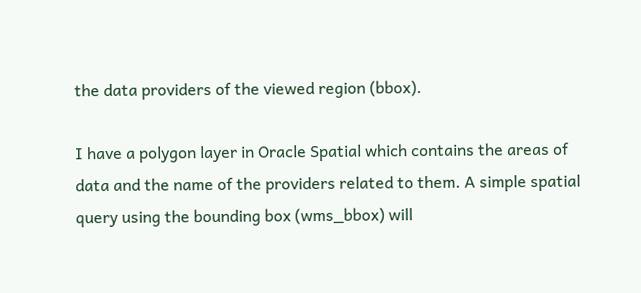the data providers of the viewed region (bbox).

I have a polygon layer in Oracle Spatial which contains the areas of data and the name of the providers related to them. A simple spatial query using the bounding box (wms_bbox) will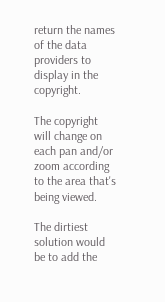return the names of the data providers to display in the copyright.

The copyright will change on each pan and/or zoom according to the area that's being viewed.

The dirtiest solution would be to add the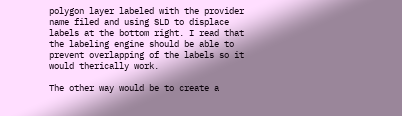polygon layer labeled with the provider name filed and using SLD to displace labels at the bottom right. I read that the labeling engine should be able to prevent overlapping of the labels so it would therically work.

The other way would be to create a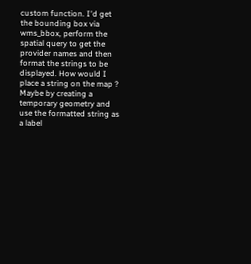custom function. I'd get the bounding box via wms_bbox, perform the spatial query to get the provider names and then format the strings to be displayed. How would I place a string on the map ? Maybe by creating a temporary geometry and use the formatted string as a label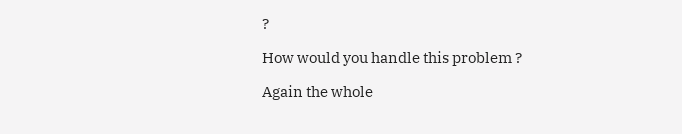?

How would you handle this problem ?

Again the whole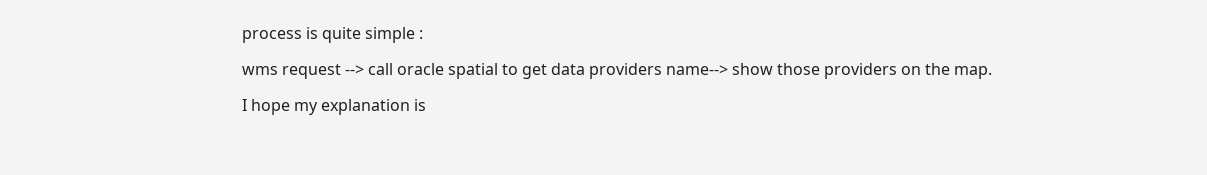process is quite simple :

wms request --> call oracle spatial to get data providers name--> show those providers on the map.

I hope my explanation is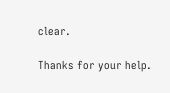clear.

Thanks for your help.